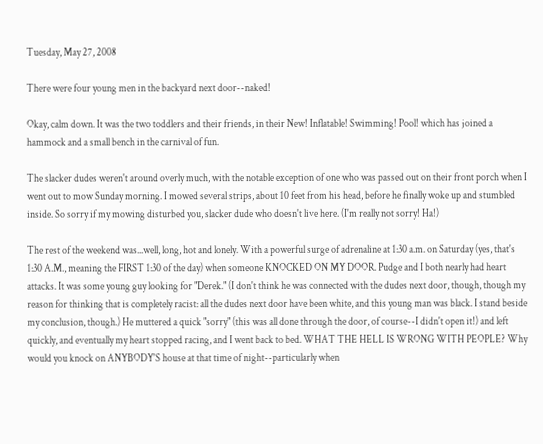Tuesday, May 27, 2008

There were four young men in the backyard next door--naked!

Okay, calm down. It was the two toddlers and their friends, in their New! Inflatable! Swimming! Pool! which has joined a hammock and a small bench in the carnival of fun.

The slacker dudes weren't around overly much, with the notable exception of one who was passed out on their front porch when I went out to mow Sunday morning. I mowed several strips, about 10 feet from his head, before he finally woke up and stumbled inside. So sorry if my mowing disturbed you, slacker dude who doesn't live here. (I'm really not sorry! Ha!)

The rest of the weekend was...well, long, hot and lonely. With a powerful surge of adrenaline at 1:30 a.m. on Saturday (yes, that's 1:30 A.M., meaning the FIRST 1:30 of the day) when someone KNOCKED ON MY DOOR. Pudge and I both nearly had heart attacks. It was some young guy looking for "Derek." (I don't think he was connected with the dudes next door, though, though my reason for thinking that is completely racist: all the dudes next door have been white, and this young man was black. I stand beside my conclusion, though.) He muttered a quick "sorry" (this was all done through the door, of course--I didn't open it!) and left quickly, and eventually my heart stopped racing, and I went back to bed. WHAT THE HELL IS WRONG WITH PEOPLE? Why would you knock on ANYBODY'S house at that time of night--particularly when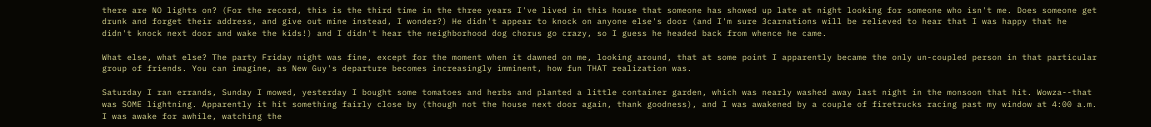there are NO lights on? (For the record, this is the third time in the three years I've lived in this house that someone has showed up late at night looking for someone who isn't me. Does someone get drunk and forget their address, and give out mine instead, I wonder?) He didn't appear to knock on anyone else's door (and I'm sure 3carnations will be relieved to hear that I was happy that he didn't knock next door and wake the kids!) and I didn't hear the neighborhood dog chorus go crazy, so I guess he headed back from whence he came.

What else, what else? The party Friday night was fine, except for the moment when it dawned on me, looking around, that at some point I apparently became the only un-coupled person in that particular group of friends. You can imagine, as New Guy's departure becomes increasingly imminent, how fun THAT realization was.

Saturday I ran errands, Sunday I mowed, yesterday I bought some tomatoes and herbs and planted a little container garden, which was nearly washed away last night in the monsoon that hit. Wowza--that was SOME lightning. Apparently it hit something fairly close by (though not the house next door again, thank goodness), and I was awakened by a couple of firetrucks racing past my window at 4:00 a.m. I was awake for awhile, watching the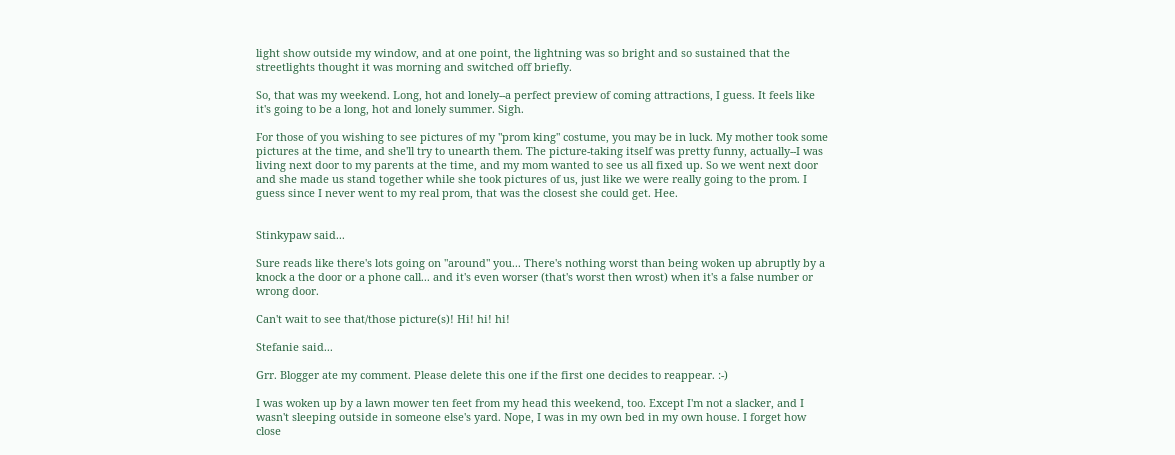light show outside my window, and at one point, the lightning was so bright and so sustained that the streetlights thought it was morning and switched off briefly.

So, that was my weekend. Long, hot and lonely--a perfect preview of coming attractions, I guess. It feels like it's going to be a long, hot and lonely summer. Sigh.

For those of you wishing to see pictures of my "prom king" costume, you may be in luck. My mother took some pictures at the time, and she'll try to unearth them. The picture-taking itself was pretty funny, actually--I was living next door to my parents at the time, and my mom wanted to see us all fixed up. So we went next door and she made us stand together while she took pictures of us, just like we were really going to the prom. I guess since I never went to my real prom, that was the closest she could get. Hee.


Stinkypaw said...

Sure reads like there's lots going on "around" you... There's nothing worst than being woken up abruptly by a knock a the door or a phone call... and it's even worser (that's worst then wrost) when it's a false number or wrong door.

Can't wait to see that/those picture(s)! Hi! hi! hi!

Stefanie said...

Grr. Blogger ate my comment. Please delete this one if the first one decides to reappear. :-)

I was woken up by a lawn mower ten feet from my head this weekend, too. Except I'm not a slacker, and I wasn't sleeping outside in someone else's yard. Nope, I was in my own bed in my own house. I forget how close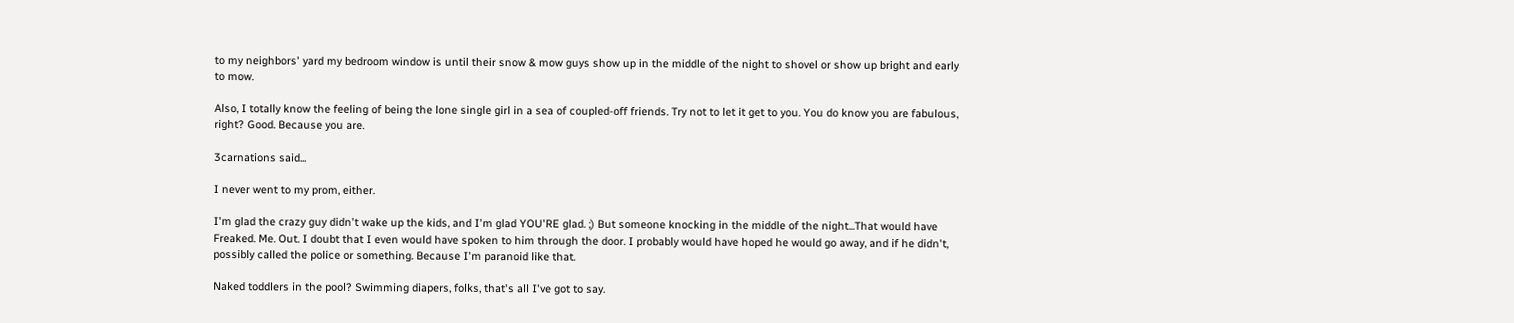to my neighbors' yard my bedroom window is until their snow & mow guys show up in the middle of the night to shovel or show up bright and early to mow.

Also, I totally know the feeling of being the lone single girl in a sea of coupled-off friends. Try not to let it get to you. You do know you are fabulous, right? Good. Because you are.

3carnations said...

I never went to my prom, either.

I'm glad the crazy guy didn't wake up the kids, and I'm glad YOU'RE glad. ;) But someone knocking in the middle of the night...That would have Freaked. Me. Out. I doubt that I even would have spoken to him through the door. I probably would have hoped he would go away, and if he didn't, possibly called the police or something. Because I'm paranoid like that.

Naked toddlers in the pool? Swimming diapers, folks, that's all I've got to say.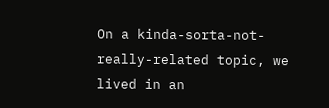On a kinda-sorta-not-really-related topic, we lived in an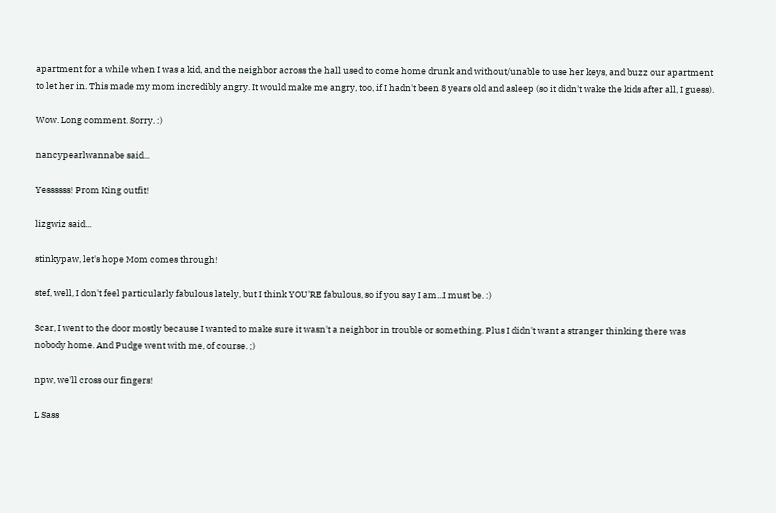apartment for a while when I was a kid, and the neighbor across the hall used to come home drunk and without/unable to use her keys, and buzz our apartment to let her in. This made my mom incredibly angry. It would make me angry, too, if I hadn't been 8 years old and asleep (so it didn't wake the kids after all, I guess).

Wow. Long comment. Sorry. :)

nancypearlwannabe said...

Yessssss! Prom King outfit!

lizgwiz said...

stinkypaw, let's hope Mom comes through!

stef, well, I don't feel particularly fabulous lately, but I think YOU'RE fabulous, so if you say I am...I must be. :)

3car, I went to the door mostly because I wanted to make sure it wasn't a neighbor in trouble or something. Plus I didn't want a stranger thinking there was nobody home. And Pudge went with me, of course. ;)

npw, we'll cross our fingers!

L Sass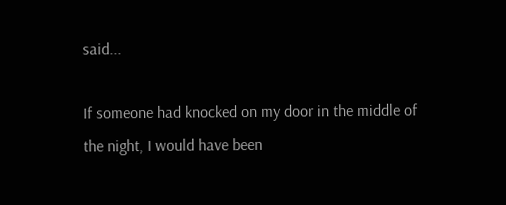said...

If someone had knocked on my door in the middle of the night, I would have been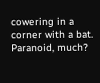cowering in a corner with a bat. Paranoid, much?